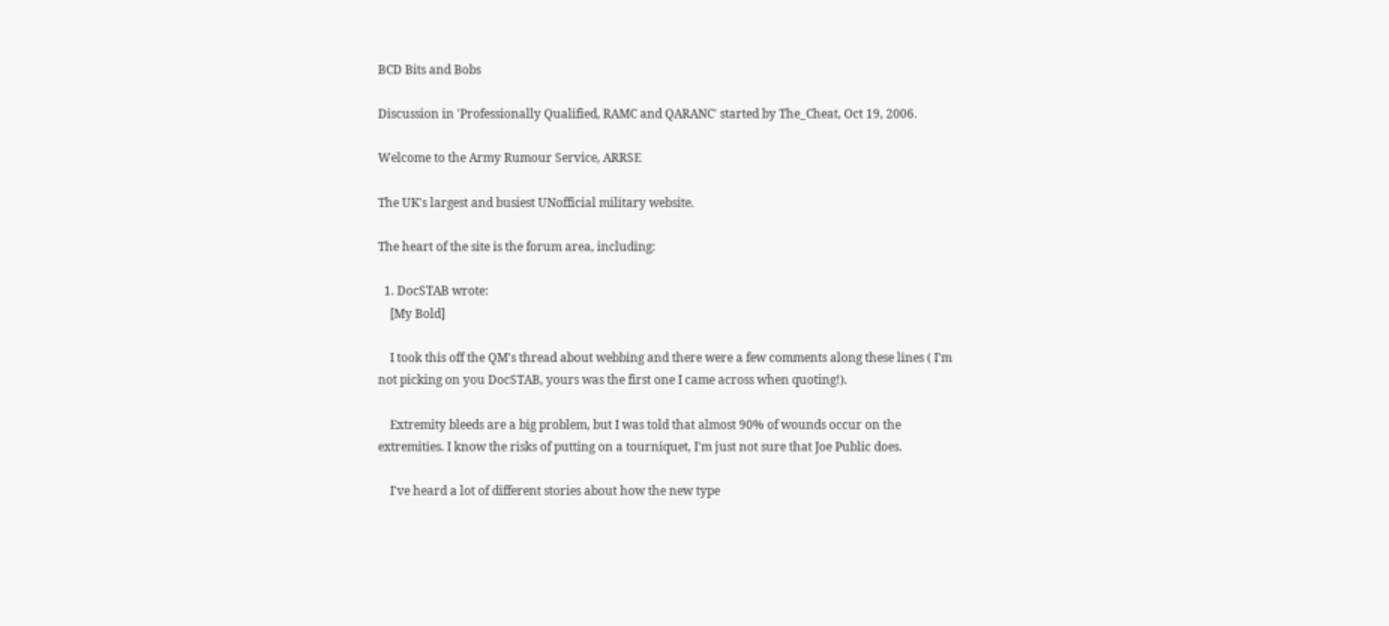BCD Bits and Bobs

Discussion in 'Professionally Qualified, RAMC and QARANC' started by The_Cheat, Oct 19, 2006.

Welcome to the Army Rumour Service, ARRSE

The UK's largest and busiest UNofficial military website.

The heart of the site is the forum area, including:

  1. DocSTAB wrote:
    [My Bold]

    I took this off the QM's thread about webbing and there were a few comments along these lines ( I'm not picking on you DocSTAB, yours was the first one I came across when quoting!).

    Extremity bleeds are a big problem, but I was told that almost 90% of wounds occur on the extremities. I know the risks of putting on a tourniquet, I'm just not sure that Joe Public does.

    I've heard a lot of different stories about how the new type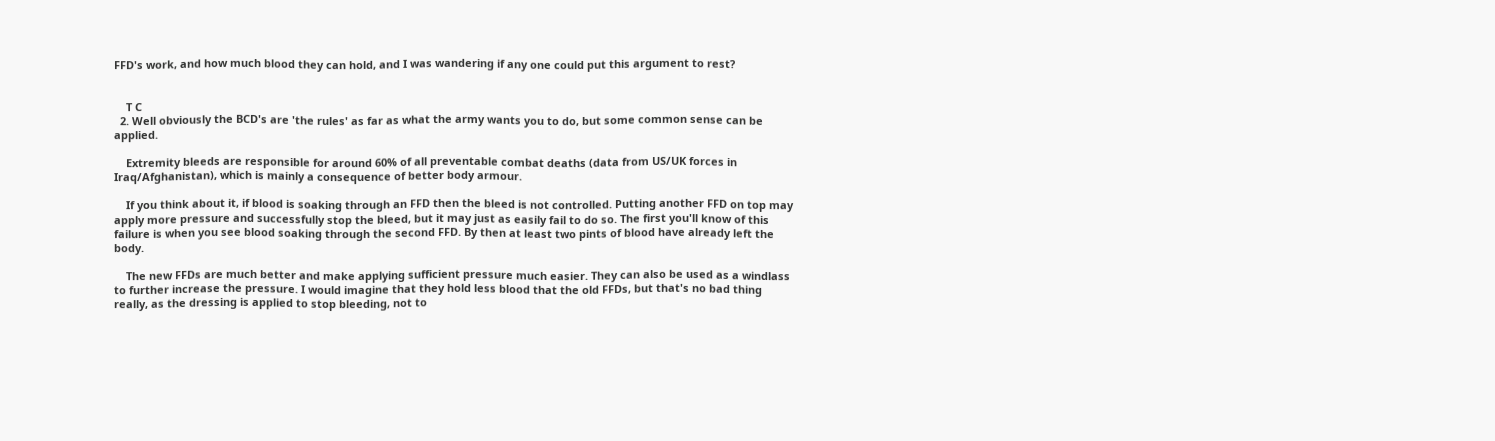FFD's work, and how much blood they can hold, and I was wandering if any one could put this argument to rest?


    T C
  2. Well obviously the BCD's are 'the rules' as far as what the army wants you to do, but some common sense can be applied.

    Extremity bleeds are responsible for around 60% of all preventable combat deaths (data from US/UK forces in Iraq/Afghanistan), which is mainly a consequence of better body armour.

    If you think about it, if blood is soaking through an FFD then the bleed is not controlled. Putting another FFD on top may apply more pressure and successfully stop the bleed, but it may just as easily fail to do so. The first you'll know of this failure is when you see blood soaking through the second FFD. By then at least two pints of blood have already left the body.

    The new FFDs are much better and make applying sufficient pressure much easier. They can also be used as a windlass to further increase the pressure. I would imagine that they hold less blood that the old FFDs, but that's no bad thing really, as the dressing is applied to stop bleeding, not to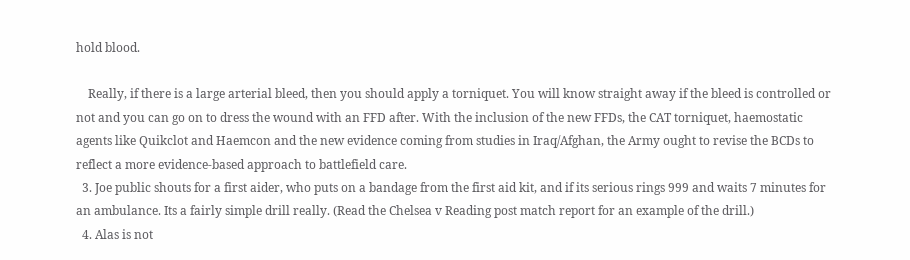hold blood.

    Really, if there is a large arterial bleed, then you should apply a torniquet. You will know straight away if the bleed is controlled or not and you can go on to dress the wound with an FFD after. With the inclusion of the new FFDs, the CAT torniquet, haemostatic agents like Quikclot and Haemcon and the new evidence coming from studies in Iraq/Afghan, the Army ought to revise the BCDs to reflect a more evidence-based approach to battlefield care.
  3. Joe public shouts for a first aider, who puts on a bandage from the first aid kit, and if its serious rings 999 and waits 7 minutes for an ambulance. Its a fairly simple drill really. (Read the Chelsea v Reading post match report for an example of the drill.)
  4. Alas is not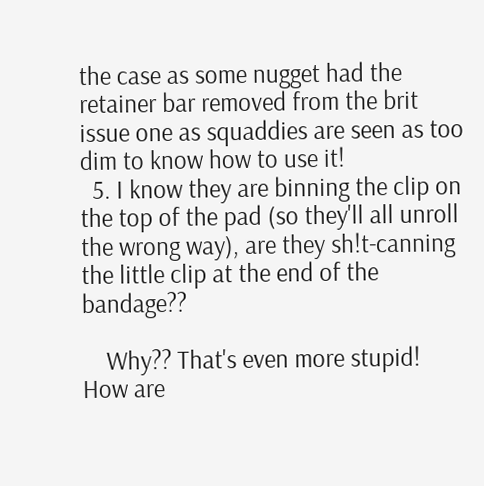the case as some nugget had the retainer bar removed from the brit issue one as squaddies are seen as too dim to know how to use it!
  5. I know they are binning the clip on the top of the pad (so they'll all unroll the wrong way), are they sh!t-canning the little clip at the end of the bandage??

    Why?? That's even more stupid! How are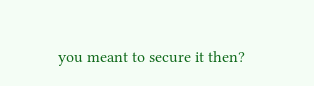you meant to secure it then?